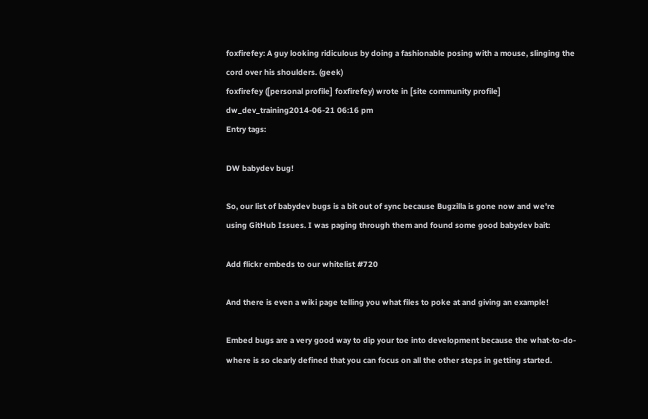foxfirefey: A guy looking ridiculous by doing a fashionable posing with a mouse, slinging the cord over his shoulders. (geek)
foxfirefey ([personal profile] foxfirefey) wrote in [site community profile] dw_dev_training2014-06-21 06:16 pm
Entry tags:

DW babydev bug!

So, our list of babydev bugs is a bit out of sync because Bugzilla is gone now and we're using GitHub Issues. I was paging through them and found some good babydev bait:

Add flickr embeds to our whitelist #720

And there is even a wiki page telling you what files to poke at and giving an example!

Embed bugs are a very good way to dip your toe into development because the what-to-do-where is so clearly defined that you can focus on all the other steps in getting started.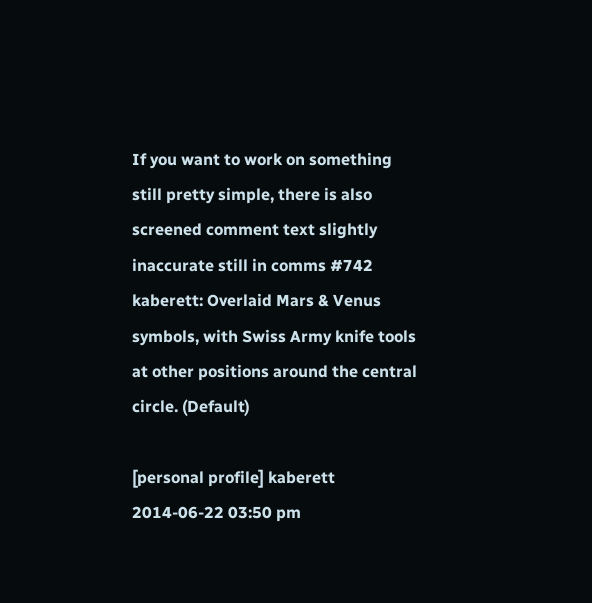If you want to work on something still pretty simple, there is also screened comment text slightly inaccurate still in comms #742
kaberett: Overlaid Mars & Venus symbols, with Swiss Army knife tools at other positions around the central circle. (Default)

[personal profile] kaberett 2014-06-22 03:50 pm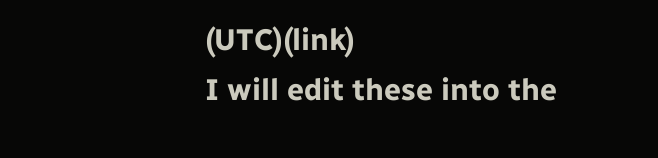(UTC)(link)
I will edit these into the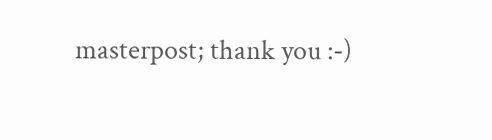masterpost; thank you :-)